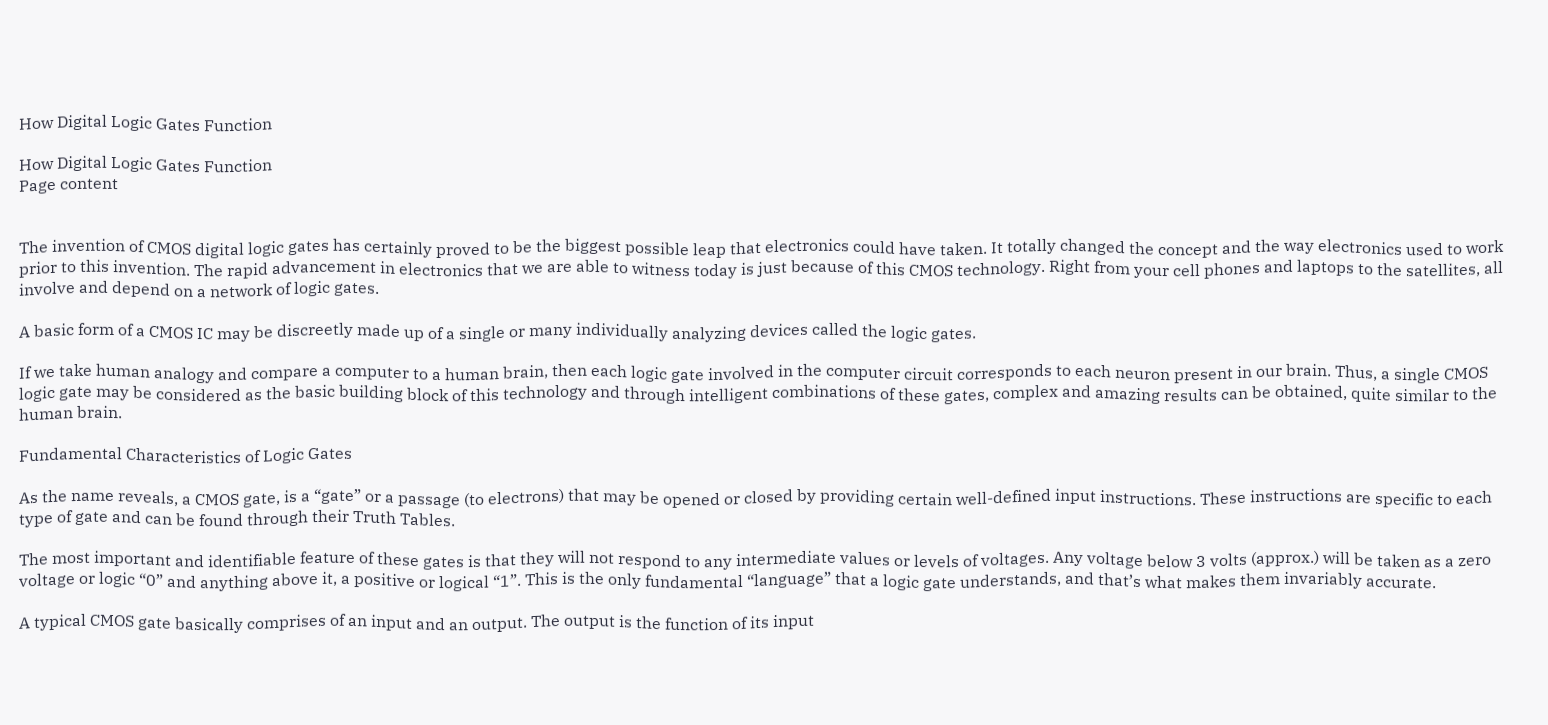How Digital Logic Gates Function

How Digital Logic Gates Function
Page content


The invention of CMOS digital logic gates has certainly proved to be the biggest possible leap that electronics could have taken. It totally changed the concept and the way electronics used to work prior to this invention. The rapid advancement in electronics that we are able to witness today is just because of this CMOS technology. Right from your cell phones and laptops to the satellites, all involve and depend on a network of logic gates.

A basic form of a CMOS IC may be discreetly made up of a single or many individually analyzing devices called the logic gates.

If we take human analogy and compare a computer to a human brain, then each logic gate involved in the computer circuit corresponds to each neuron present in our brain. Thus, a single CMOS logic gate may be considered as the basic building block of this technology and through intelligent combinations of these gates, complex and amazing results can be obtained, quite similar to the human brain.

Fundamental Characteristics of Logic Gates

As the name reveals, a CMOS gate, is a “gate” or a passage (to electrons) that may be opened or closed by providing certain well-defined input instructions. These instructions are specific to each type of gate and can be found through their Truth Tables.

The most important and identifiable feature of these gates is that they will not respond to any intermediate values or levels of voltages. Any voltage below 3 volts (approx.) will be taken as a zero voltage or logic “0” and anything above it, a positive or logical “1”. This is the only fundamental “language” that a logic gate understands, and that’s what makes them invariably accurate.

A typical CMOS gate basically comprises of an input and an output. The output is the function of its input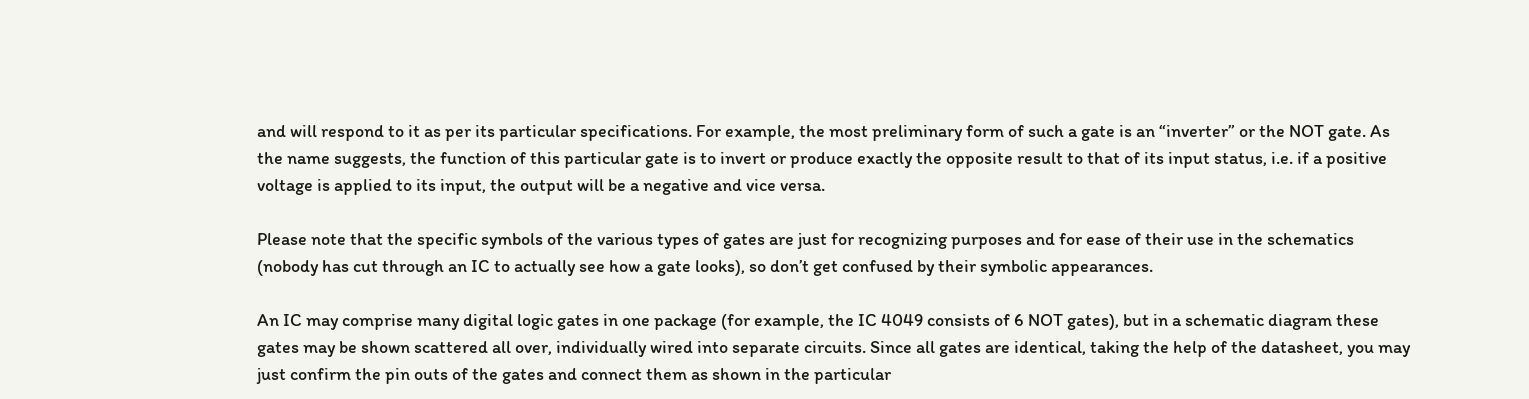and will respond to it as per its particular specifications. For example, the most preliminary form of such a gate is an “inverter” or the NOT gate. As the name suggests, the function of this particular gate is to invert or produce exactly the opposite result to that of its input status, i.e. if a positive voltage is applied to its input, the output will be a negative and vice versa.

Please note that the specific symbols of the various types of gates are just for recognizing purposes and for ease of their use in the schematics (nobody has cut through an IC to actually see how a gate looks), so don’t get confused by their symbolic appearances.

An IC may comprise many digital logic gates in one package (for example, the IC 4049 consists of 6 NOT gates), but in a schematic diagram these gates may be shown scattered all over, individually wired into separate circuits. Since all gates are identical, taking the help of the datasheet, you may just confirm the pin outs of the gates and connect them as shown in the particular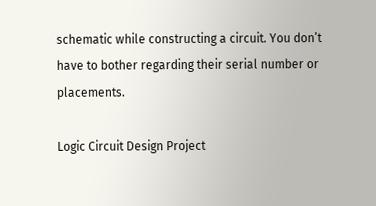schematic while constructing a circuit. You don’t have to bother regarding their serial number or placements.

Logic Circuit Design Project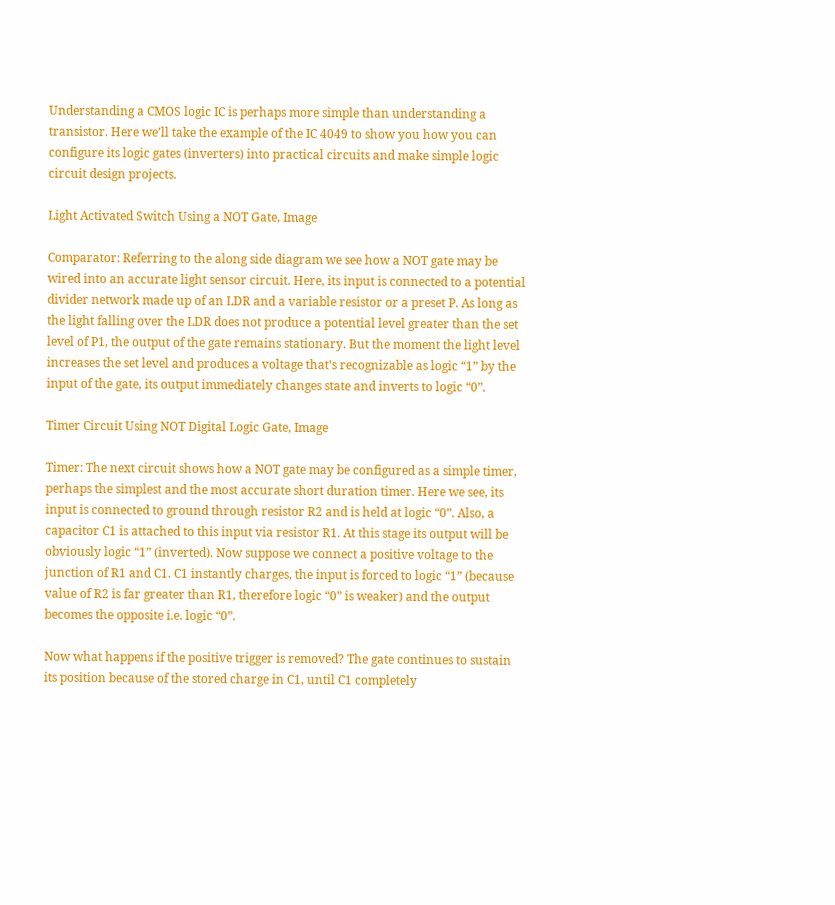Understanding a CMOS logic IC is perhaps more simple than understanding a transistor. Here we’ll take the example of the IC 4049 to show you how you can configure its logic gates (inverters) into practical circuits and make simple logic circuit design projects.

Light Activated Switch Using a NOT Gate, Image

Comparator: Referring to the along side diagram we see how a NOT gate may be wired into an accurate light sensor circuit. Here, its input is connected to a potential divider network made up of an LDR and a variable resistor or a preset P. As long as the light falling over the LDR does not produce a potential level greater than the set level of P1, the output of the gate remains stationary. But the moment the light level increases the set level and produces a voltage that’s recognizable as logic “1” by the input of the gate, its output immediately changes state and inverts to logic “0”.

Timer Circuit Using NOT Digital Logic Gate, Image

Timer: The next circuit shows how a NOT gate may be configured as a simple timer, perhaps the simplest and the most accurate short duration timer. Here we see, its input is connected to ground through resistor R2 and is held at logic “0”. Also, a capacitor C1 is attached to this input via resistor R1. At this stage its output will be obviously logic “1” (inverted). Now suppose we connect a positive voltage to the junction of R1 and C1. C1 instantly charges, the input is forced to logic “1” (because value of R2 is far greater than R1, therefore logic “0” is weaker) and the output becomes the opposite i.e. logic “0”.

Now what happens if the positive trigger is removed? The gate continues to sustain its position because of the stored charge in C1, until C1 completely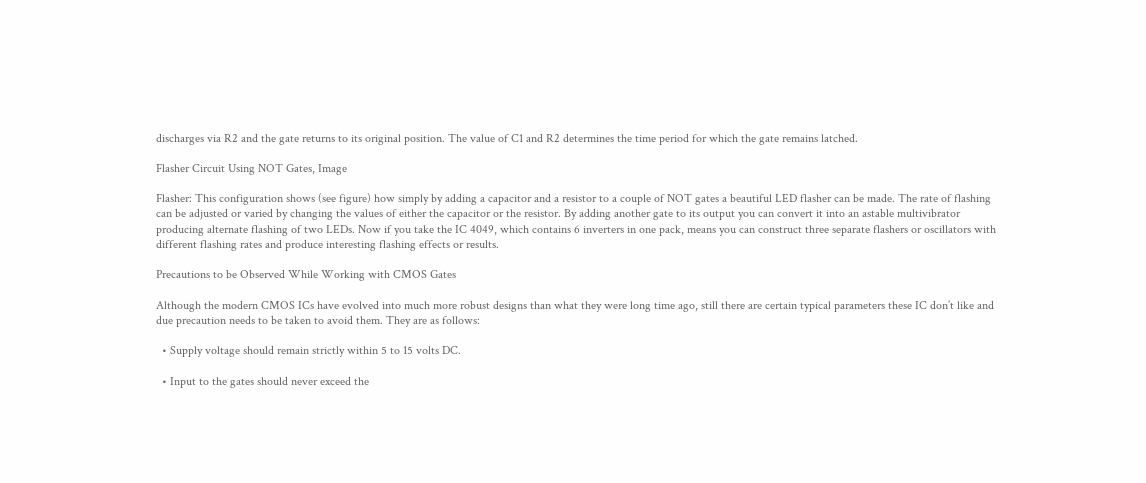discharges via R2 and the gate returns to its original position. The value of C1 and R2 determines the time period for which the gate remains latched.

Flasher Circuit Using NOT Gates, Image

Flasher: This configuration shows (see figure) how simply by adding a capacitor and a resistor to a couple of NOT gates a beautiful LED flasher can be made. The rate of flashing can be adjusted or varied by changing the values of either the capacitor or the resistor. By adding another gate to its output you can convert it into an astable multivibrator producing alternate flashing of two LEDs. Now if you take the IC 4049, which contains 6 inverters in one pack, means you can construct three separate flashers or oscillators with different flashing rates and produce interesting flashing effects or results.

Precautions to be Observed While Working with CMOS Gates

Although the modern CMOS ICs have evolved into much more robust designs than what they were long time ago, still there are certain typical parameters these IC don’t like and due precaution needs to be taken to avoid them. They are as follows:

  • Supply voltage should remain strictly within 5 to 15 volts DC.

  • Input to the gates should never exceed the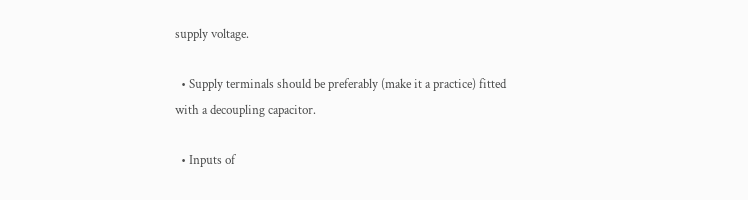supply voltage.

  • Supply terminals should be preferably (make it a practice) fitted with a decoupling capacitor.

  • Inputs of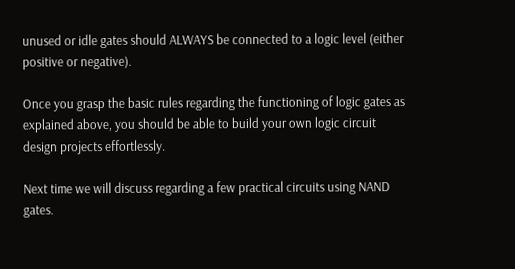unused or idle gates should ALWAYS be connected to a logic level (either positive or negative).

Once you grasp the basic rules regarding the functioning of logic gates as explained above, you should be able to build your own logic circuit design projects effortlessly.

Next time we will discuss regarding a few practical circuits using NAND gates.